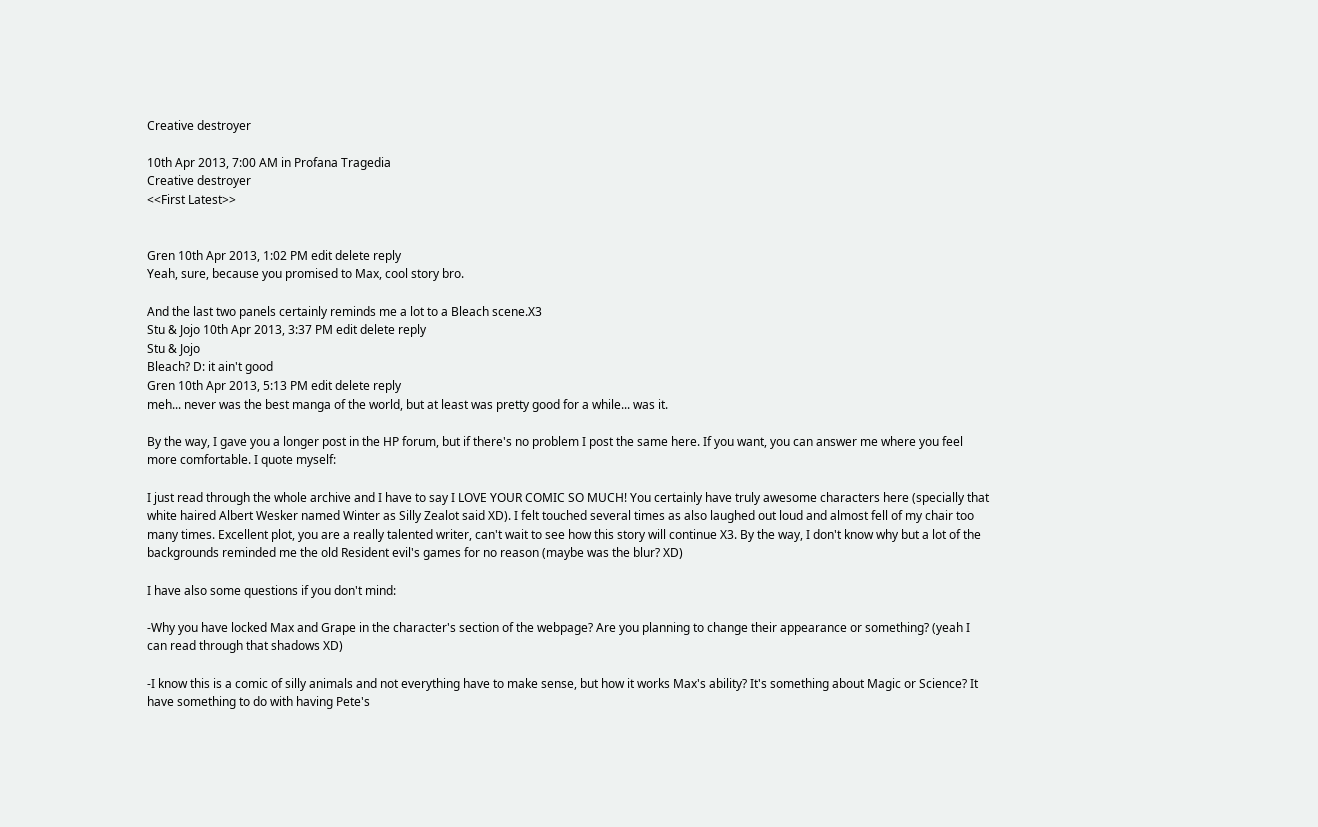Creative destroyer

10th Apr 2013, 7:00 AM in Profana Tragedia
Creative destroyer
<<First Latest>>


Gren 10th Apr 2013, 1:02 PM edit delete reply
Yeah, sure, because you promised to Max, cool story bro.

And the last two panels certainly reminds me a lot to a Bleach scene.X3
Stu & Jojo 10th Apr 2013, 3:37 PM edit delete reply
Stu & Jojo
Bleach? D: it ain't good
Gren 10th Apr 2013, 5:13 PM edit delete reply
meh... never was the best manga of the world, but at least was pretty good for a while... was it.

By the way, I gave you a longer post in the HP forum, but if there's no problem I post the same here. If you want, you can answer me where you feel more comfortable. I quote myself:

I just read through the whole archive and I have to say I LOVE YOUR COMIC SO MUCH! You certainly have truly awesome characters here (specially that white haired Albert Wesker named Winter as Silly Zealot said XD). I felt touched several times as also laughed out loud and almost fell of my chair too many times. Excellent plot, you are a really talented writer, can't wait to see how this story will continue X3. By the way, I don't know why but a lot of the backgrounds reminded me the old Resident evil's games for no reason (maybe was the blur? XD)

I have also some questions if you don't mind:

-Why you have locked Max and Grape in the character's section of the webpage? Are you planning to change their appearance or something? (yeah I can read through that shadows XD)

-I know this is a comic of silly animals and not everything have to make sense, but how it works Max's ability? It's something about Magic or Science? It have something to do with having Pete's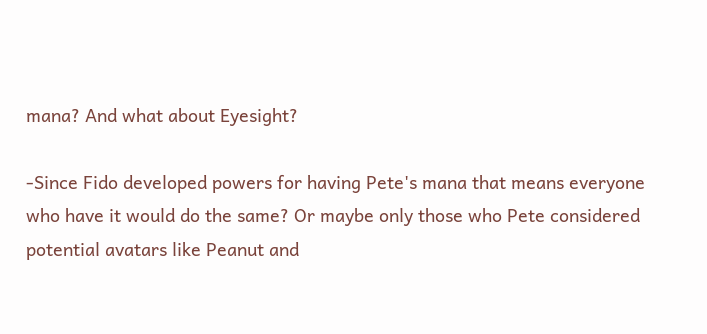mana? And what about Eyesight?

-Since Fido developed powers for having Pete's mana that means everyone who have it would do the same? Or maybe only those who Pete considered potential avatars like Peanut and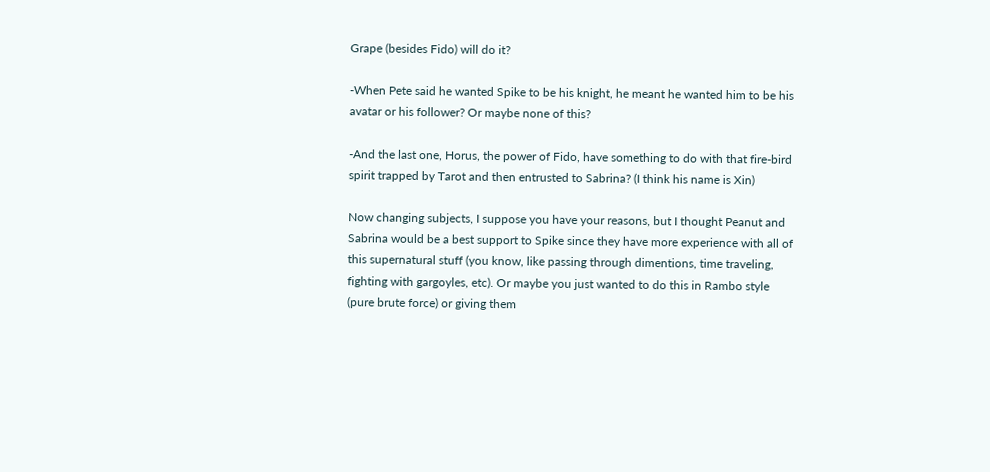Grape (besides Fido) will do it?

-When Pete said he wanted Spike to be his knight, he meant he wanted him to be his avatar or his follower? Or maybe none of this?

-And the last one, Horus, the power of Fido, have something to do with that fire-bird spirit trapped by Tarot and then entrusted to Sabrina? (I think his name is Xin)

Now changing subjects, I suppose you have your reasons, but I thought Peanut and Sabrina would be a best support to Spike since they have more experience with all of this supernatural stuff (you know, like passing through dimentions, time traveling, fighting with gargoyles, etc). Or maybe you just wanted to do this in Rambo style (pure brute force) or giving them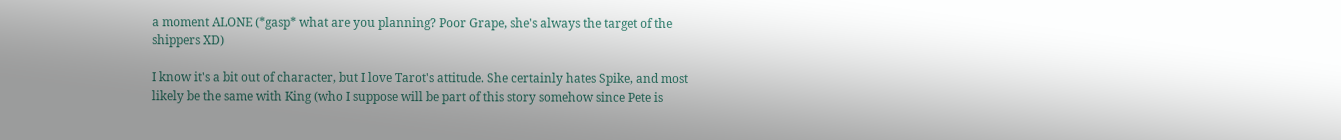a moment ALONE (*gasp* what are you planning? Poor Grape, she's always the target of the shippers XD)

I know it's a bit out of character, but I love Tarot's attitude. She certainly hates Spike, and most likely be the same with King (who I suppose will be part of this story somehow since Pete is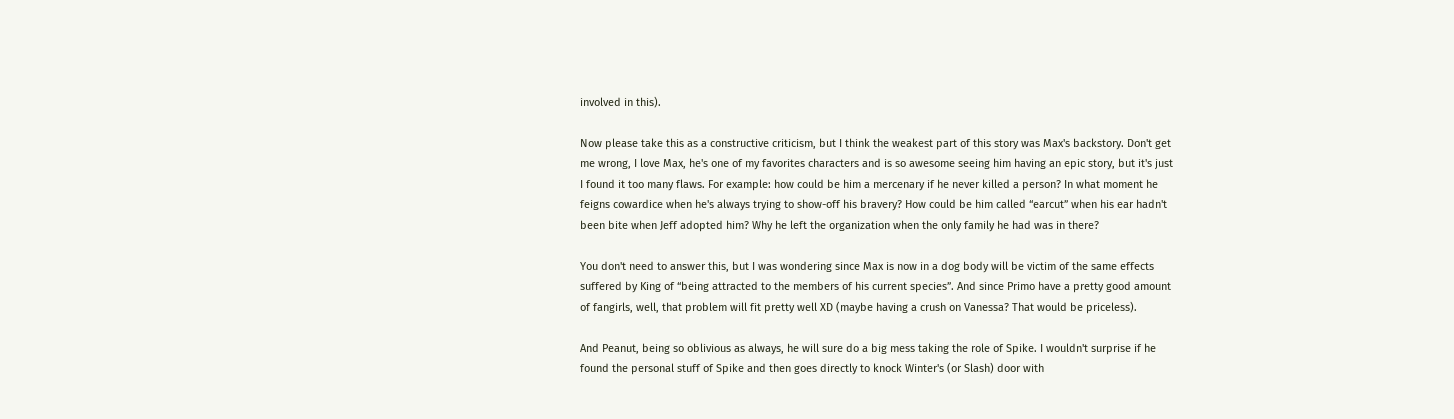involved in this).

Now please take this as a constructive criticism, but I think the weakest part of this story was Max's backstory. Don't get me wrong, I love Max, he's one of my favorites characters and is so awesome seeing him having an epic story, but it's just I found it too many flaws. For example: how could be him a mercenary if he never killed a person? In what moment he feigns cowardice when he's always trying to show-off his bravery? How could be him called “earcut” when his ear hadn't been bite when Jeff adopted him? Why he left the organization when the only family he had was in there?

You don't need to answer this, but I was wondering since Max is now in a dog body will be victim of the same effects suffered by King of “being attracted to the members of his current species”. And since Primo have a pretty good amount of fangirls, well, that problem will fit pretty well XD (maybe having a crush on Vanessa? That would be priceless).

And Peanut, being so oblivious as always, he will sure do a big mess taking the role of Spike. I wouldn't surprise if he found the personal stuff of Spike and then goes directly to knock Winter's (or Slash) door with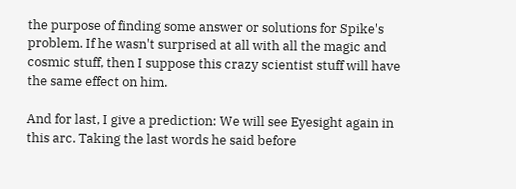the purpose of finding some answer or solutions for Spike's problem. If he wasn't surprised at all with all the magic and cosmic stuff, then I suppose this crazy scientist stuff will have the same effect on him.

And for last, I give a prediction: We will see Eyesight again in this arc. Taking the last words he said before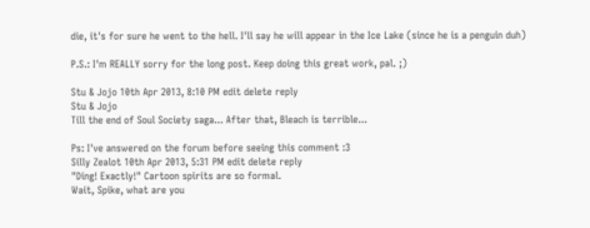die, it's for sure he went to the hell. I'll say he will appear in the Ice Lake (since he is a penguin duh)

P.S.: I'm REALLY sorry for the long post. Keep doing this great work, pal. ;)

Stu & Jojo 10th Apr 2013, 8:10 PM edit delete reply
Stu & Jojo
Till the end of Soul Society saga... After that, Bleach is terrible...

Ps: I've answered on the forum before seeing this comment :3
Silly Zealot 10th Apr 2013, 5:31 PM edit delete reply
"Ding! Exactly!" Cartoon spirits are so formal.
Wait, Spike, what are you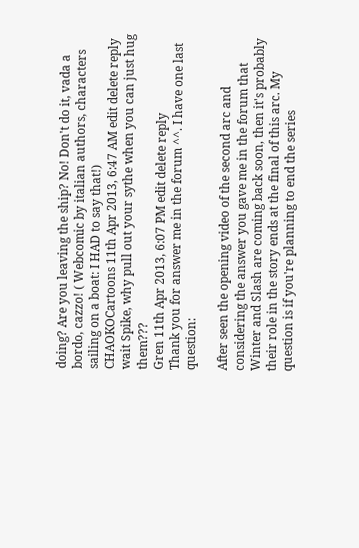doing? Are you leaving the ship? No! Don't do it, vada a bordo, cazzo! ( Webcomic by italian authors, characters sailing on a boat: I HAD to say that!)
CHAOKOCartoons 11th Apr 2013, 6:47 AM edit delete reply
wait Spike, why pull out your sythe when you can just hug them???
Gren 11th Apr 2013, 6:07 PM edit delete reply
Thank you for answer me in the forum ^^. I have one last question:

After seen the opening video of the second arc and considering the answer you gave me in the forum that Winter and Slash are coming back soon, then it's probably their role in the story ends at the final of this arc. My question is if you're planning to end the series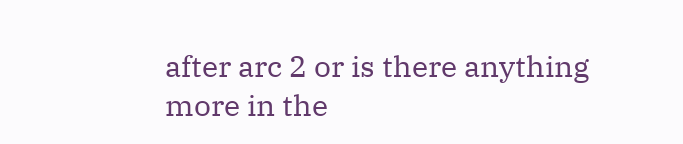after arc 2 or is there anything more in the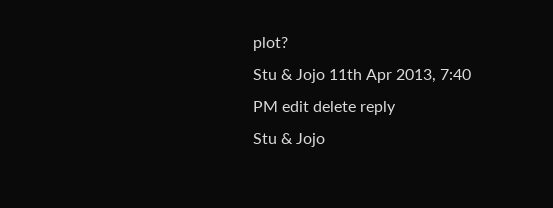plot?
Stu & Jojo 11th Apr 2013, 7:40 PM edit delete reply
Stu & Jojo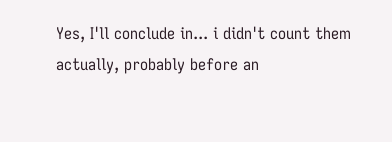Yes, I'll conclude in... i didn't count them actually, probably before an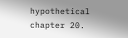hypothetical chapter 20.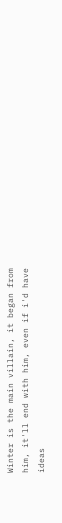Winter is the main villain, it began from him, it'll end with him, even if i'd have ideas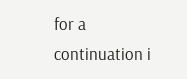for a continuation i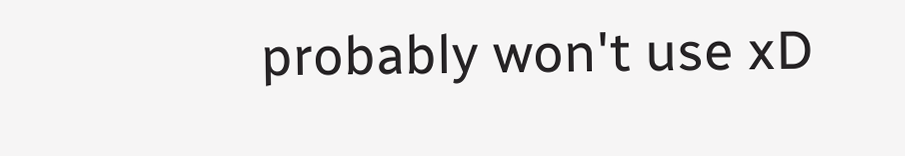probably won't use xD